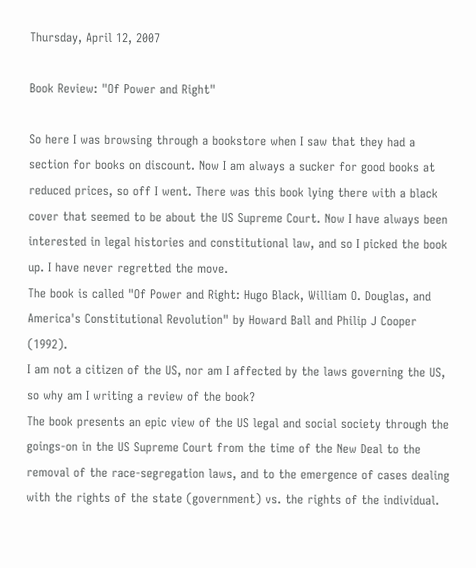Thursday, April 12, 2007

Book Review: "Of Power and Right"

So here I was browsing through a bookstore when I saw that they had a section for books on discount. Now I am always a sucker for good books at reduced prices, so off I went. There was this book lying there with a black cover that seemed to be about the US Supreme Court. Now I have always been interested in legal histories and constitutional law, and so I picked the book up. I have never regretted the move.
The book is called "Of Power and Right: Hugo Black, William O. Douglas, and America's Constitutional Revolution" by Howard Ball and Philip J Cooper (1992).
I am not a citizen of the US, nor am I affected by the laws governing the US, so why am I writing a review of the book?
The book presents an epic view of the US legal and social society through the goings-on in the US Supreme Court from the time of the New Deal to the removal of the race-segregation laws, and to the emergence of cases dealing with the rights of the state (government) vs. the rights of the individual.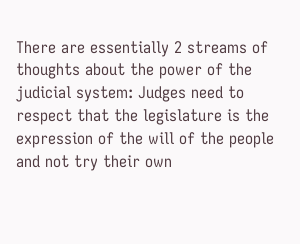There are essentially 2 streams of thoughts about the power of the judicial system: Judges need to respect that the legislature is the expression of the will of the people and not try their own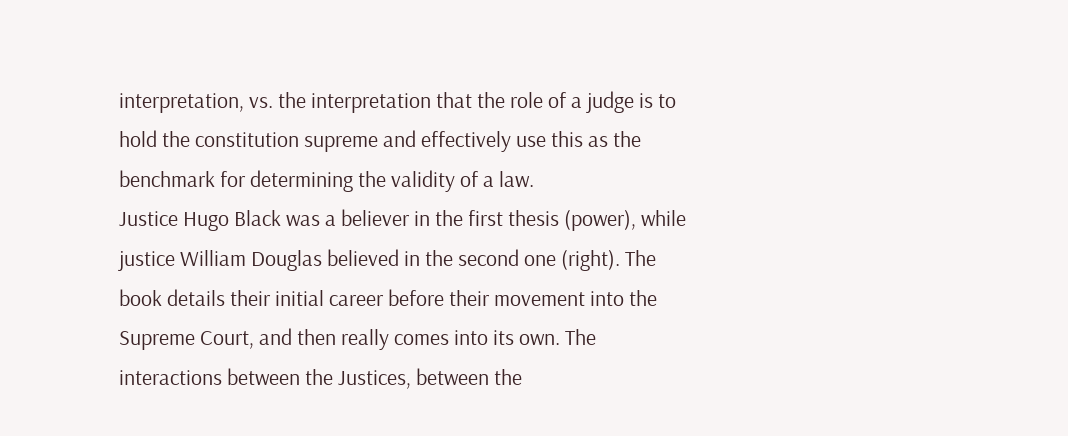interpretation, vs. the interpretation that the role of a judge is to hold the constitution supreme and effectively use this as the benchmark for determining the validity of a law.
Justice Hugo Black was a believer in the first thesis (power), while justice William Douglas believed in the second one (right). The book details their initial career before their movement into the Supreme Court, and then really comes into its own. The interactions between the Justices, between the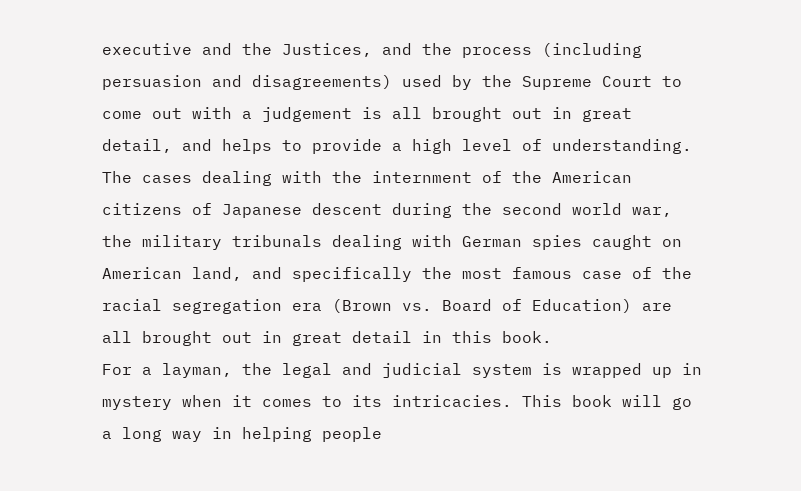executive and the Justices, and the process (including persuasion and disagreements) used by the Supreme Court to come out with a judgement is all brought out in great detail, and helps to provide a high level of understanding. The cases dealing with the internment of the American citizens of Japanese descent during the second world war, the military tribunals dealing with German spies caught on American land, and specifically the most famous case of the racial segregation era (Brown vs. Board of Education) are all brought out in great detail in this book.
For a layman, the legal and judicial system is wrapped up in mystery when it comes to its intricacies. This book will go a long way in helping people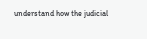understand how the judicial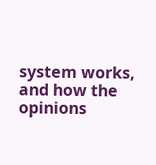system works, and how the opinions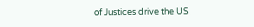of Justices drive the US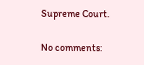Supreme Court.

No comments: